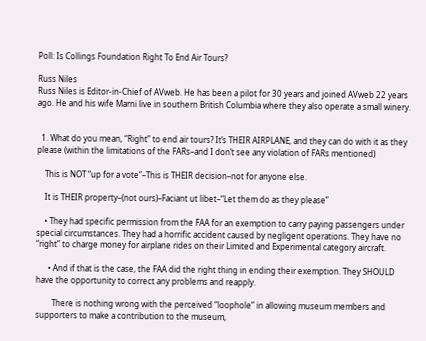Poll: Is Collings Foundation Right To End Air Tours?

Russ Niles
Russ Niles is Editor-in-Chief of AVweb. He has been a pilot for 30 years and joined AVweb 22 years ago. He and his wife Marni live in southern British Columbia where they also operate a small winery.


  1. What do you mean, “Right” to end air tours? It’s THEIR AIRPLANE, and they can do with it as they please (within the limitations of the FARs–and I don’t see any violation of FARs mentioned)

    This is NOT “up for a vote”–This is THEIR decision–not for anyone else.

    It is THEIR property–(not ours)–Faciant ut libet–“Let them do as they please”

    • They had specific permission from the FAA for an exemption to carry paying passengers under special circumstances. They had a horrific accident caused by negligent operations. They have no “right” to charge money for airplane rides on their Limited and Experimental category aircraft.

      • And if that is the case, the FAA did the right thing in ending their exemption. They SHOULD have the opportunity to correct any problems and reapply.

        There is nothing wrong with the perceived “loophole” in allowing museum members and supporters to make a contribution to the museum,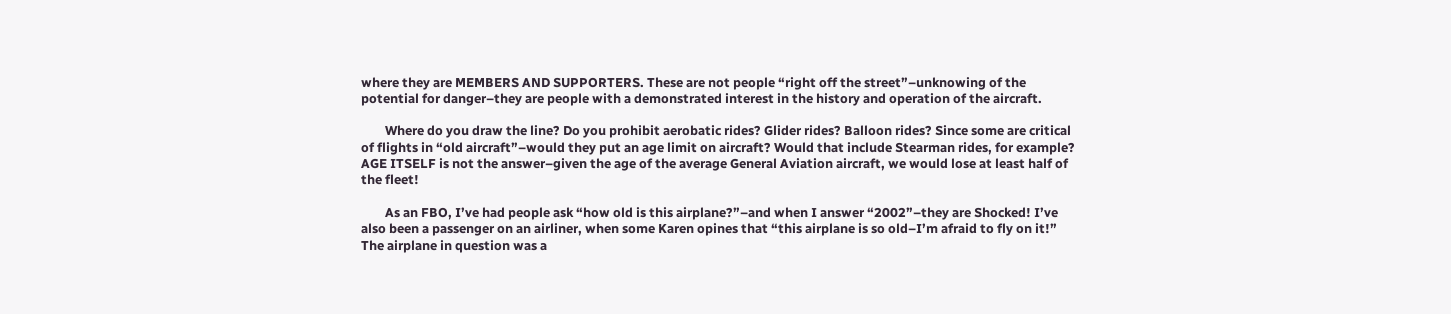where they are MEMBERS AND SUPPORTERS. These are not people “right off the street”–unknowing of the potential for danger–they are people with a demonstrated interest in the history and operation of the aircraft.

        Where do you draw the line? Do you prohibit aerobatic rides? Glider rides? Balloon rides? Since some are critical of flights in “old aircraft”–would they put an age limit on aircraft? Would that include Stearman rides, for example? AGE ITSELF is not the answer–given the age of the average General Aviation aircraft, we would lose at least half of the fleet!

        As an FBO, I’ve had people ask “how old is this airplane?”–and when I answer “2002”–they are Shocked! I’ve also been a passenger on an airliner, when some Karen opines that “this airplane is so old–I’m afraid to fly on it!” The airplane in question was a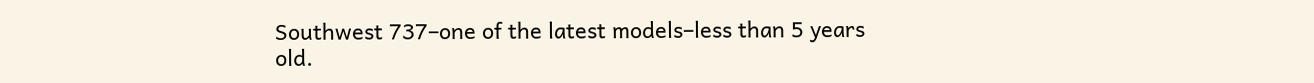Southwest 737–one of the latest models–less than 5 years old.